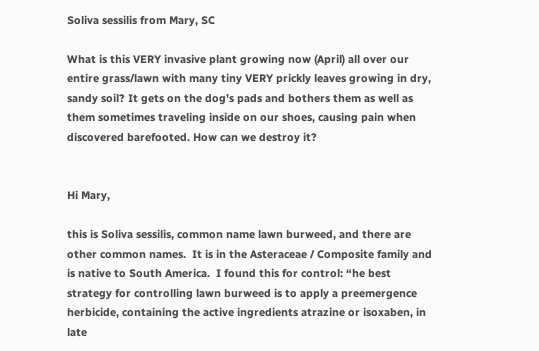Soliva sessilis from Mary, SC

What is this VERY invasive plant growing now (April) all over our entire grass/lawn with many tiny VERY prickly leaves growing in dry, sandy soil? It gets on the dog’s pads and bothers them as well as them sometimes traveling inside on our shoes, causing pain when discovered barefooted. How can we destroy it?


Hi Mary,

this is Soliva sessilis, common name lawn burweed, and there are other common names.  It is in the Asteraceae / Composite family and is native to South America.  I found this for control: “he best strategy for controlling lawn burweed is to apply a preemergence herbicide, containing the active ingredients atrazine or isoxaben, in late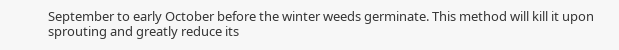September to early October before the winter weeds germinate. This method will kill it upon sprouting and greatly reduce its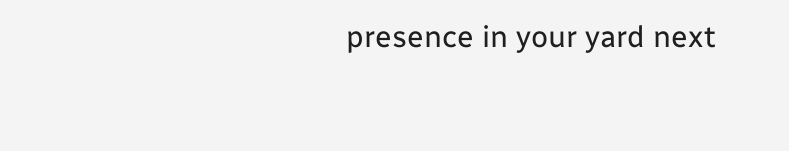presence in your yard next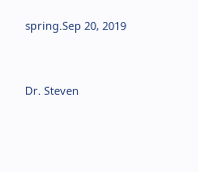spring.Sep 20, 2019


Dr. Steven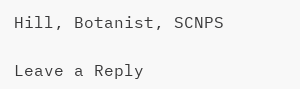Hill, Botanist, SCNPS

Leave a Reply